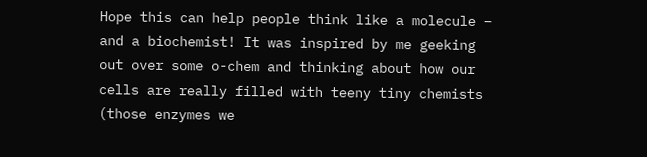Hope this can help people think like a molecule – and a biochemist! It was inspired by me geeking out over some o-chem and thinking about how our cells are really filled with teeny tiny chemists (those enzymes we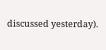discussed yesterday).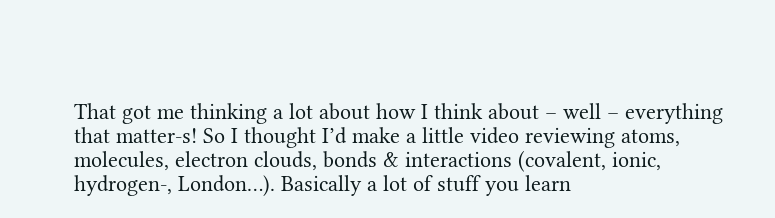That got me thinking a lot about how I think about – well – everything that matter-s! So I thought I’d make a little video reviewing atoms, molecules, electron clouds, bonds & interactions (covalent, ionic, hydrogen-, London…). Basically a lot of stuff you learn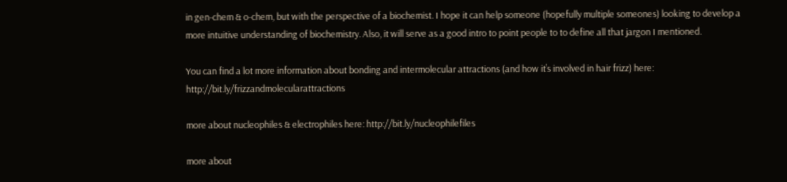in gen-chem & o-chem, but with the perspective of a biochemist. I hope it can help someone (hopefully multiple someones) looking to develop a more intuitive understanding of biochemistry. Also, it will serve as a good intro to point people to to define all that jargon I mentioned.

You can find a lot more information about bonding and intermolecular attractions (and how it’s involved in hair frizz) here: http://bit.ly/frizzandmolecularattractions

more about nucleophiles & electrophiles here: http://bit.ly/nucleophilefiles

more about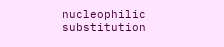nucleophilic substitution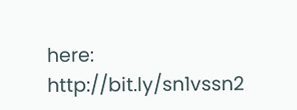here: http://bit.ly/sn1vssn2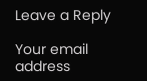Leave a Reply

Your email address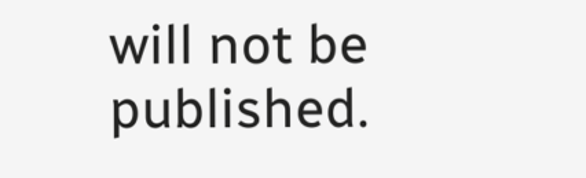will not be published.